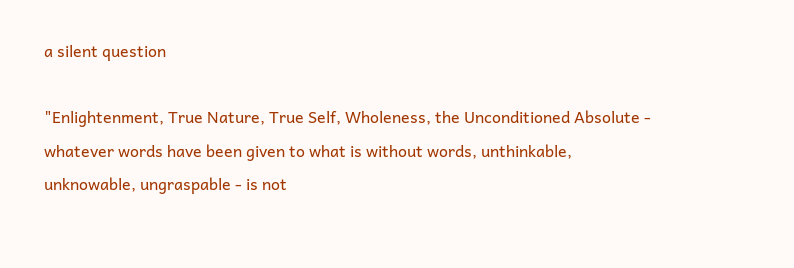a silent question

"Enlightenment, True Nature, True Self, Wholeness, the Unconditioned Absolute - whatever words have been given to what is without words, unthinkable, unknowable, ungraspable - is not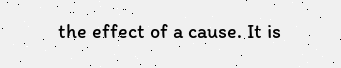the effect of a cause. It is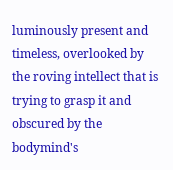luminously present and timeless, overlooked by the roving intellect that is trying to grasp it and obscured by the bodymind's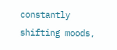constantly shifting moods,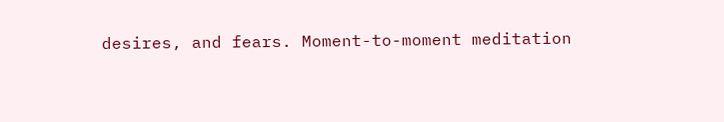desires, and fears. Moment-to-moment meditation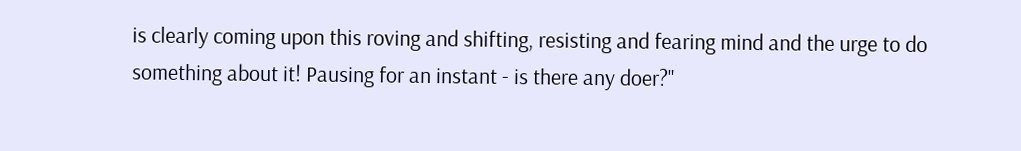is clearly coming upon this roving and shifting, resisting and fearing mind and the urge to do something about it! Pausing for an instant - is there any doer?"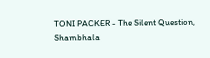TONI PACKER - The Silent Question, Shambhala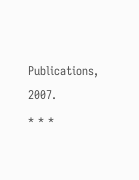Publications, 2007.
* * *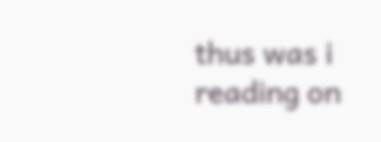thus was i reading on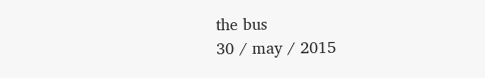the bus
30 / may / 2015